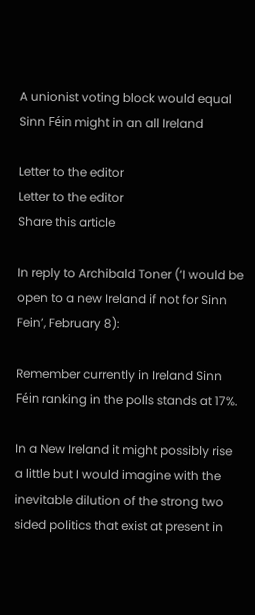A unionist voting block would equal Sinn Féin might in an all Ireland

Letter to the editor
Letter to the editor
Share this article

In reply to Archibald Toner (‘I would be open to a new Ireland if not for Sinn Fein’, February 8):

Remember currently in Ireland Sinn Féin ranking in the polls stands at 17%.

In a New Ireland it might possibly rise a little but I would imagine with the inevitable dilution of the strong two sided politics that exist at present in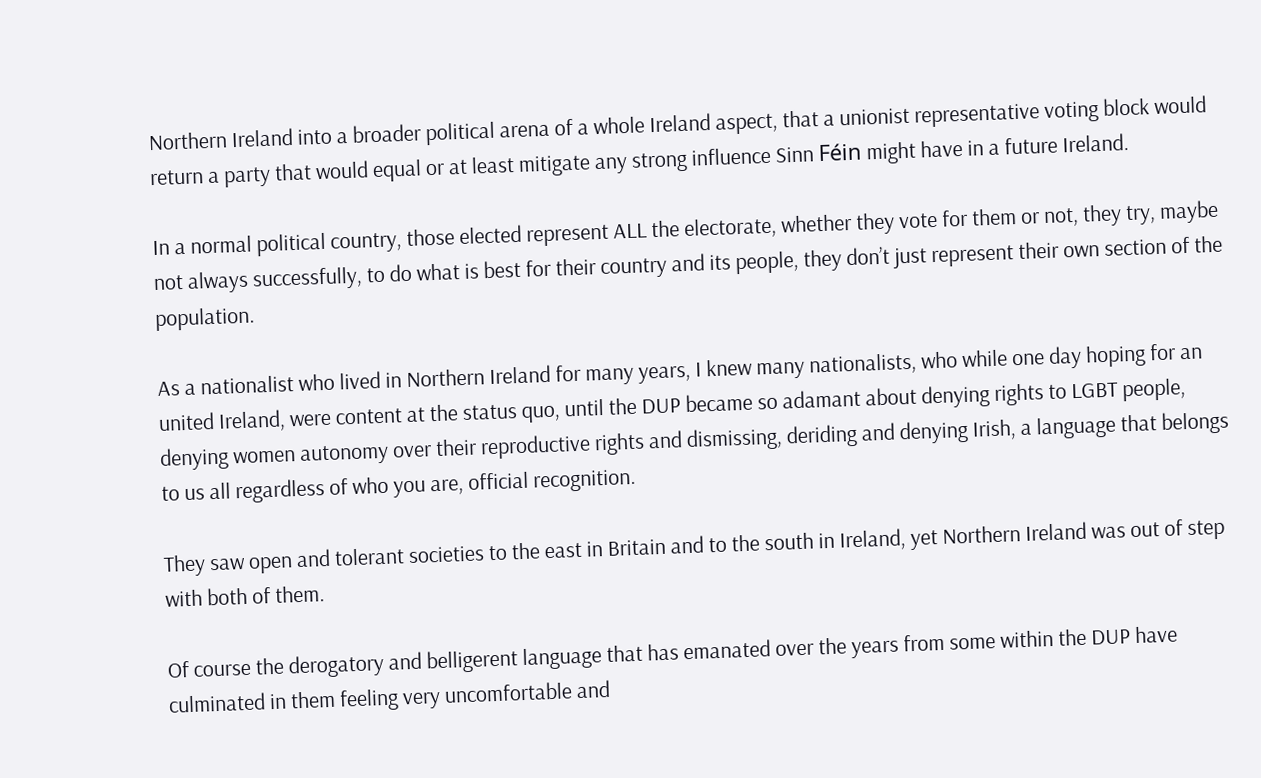Northern Ireland into a broader political arena of a whole Ireland aspect, that a unionist representative voting block would return a party that would equal or at least mitigate any strong influence Sinn Féin might have in a future Ireland.

In a normal political country, those elected represent ALL the electorate, whether they vote for them or not, they try, maybe not always successfully, to do what is best for their country and its people, they don’t just represent their own section of the population.

As a nationalist who lived in Northern Ireland for many years, I knew many nationalists, who while one day hoping for an united Ireland, were content at the status quo, until the DUP became so adamant about denying rights to LGBT people, denying women autonomy over their reproductive rights and dismissing, deriding and denying Irish, a language that belongs to us all regardless of who you are, official recognition.

They saw open and tolerant societies to the east in Britain and to the south in Ireland, yet Northern Ireland was out of step with both of them.

Of course the derogatory and belligerent language that has emanated over the years from some within the DUP have culminated in them feeling very uncomfortable and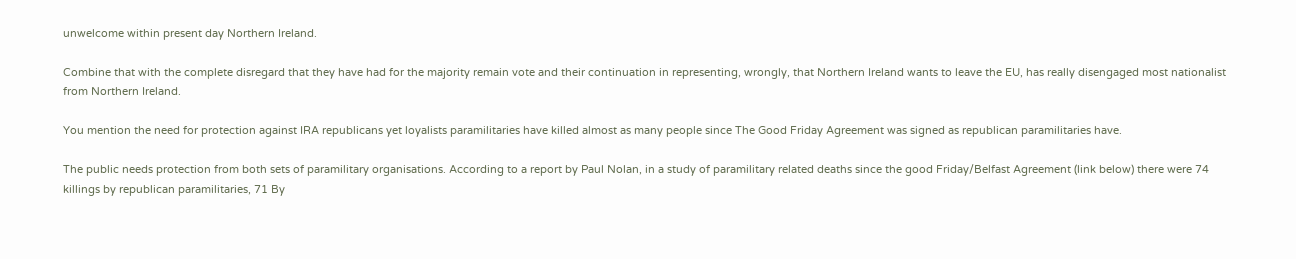unwelcome within present day Northern Ireland.

Combine that with the complete disregard that they have had for the majority remain vote and their continuation in representing, wrongly, that Northern Ireland wants to leave the EU, has really disengaged most nationalist from Northern Ireland.

You mention the need for protection against IRA republicans yet loyalists paramilitaries have killed almost as many people since The Good Friday Agreement was signed as republican paramilitaries have.

The public needs protection from both sets of paramilitary organisations. According to a report by Paul Nolan, in a study of paramilitary related deaths since the good Friday/Belfast Agreement (link below) there were 74 killings by republican paramilitaries, 71 By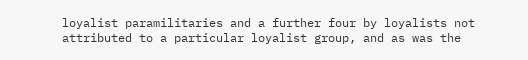loyalist paramilitaries and a further four by loyalists not attributed to a particular loyalist group, and as was the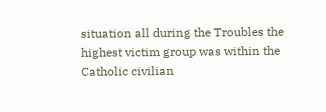situation all during the Troubles the highest victim group was within the Catholic civilian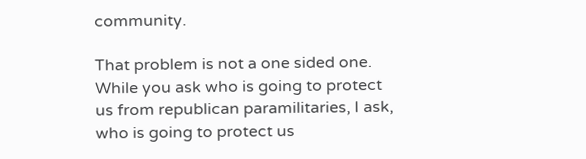community.

That problem is not a one sided one. While you ask who is going to protect us from republican paramilitaries, I ask, who is going to protect us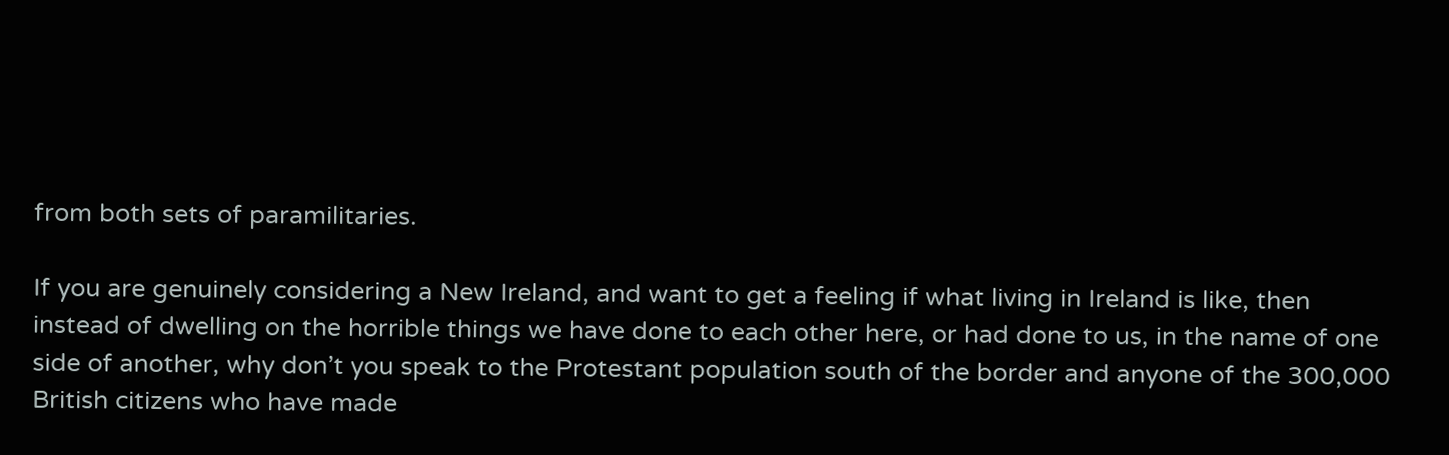from both sets of paramilitaries.

If you are genuinely considering a New Ireland, and want to get a feeling if what living in Ireland is like, then instead of dwelling on the horrible things we have done to each other here, or had done to us, in the name of one side of another, why don’t you speak to the Protestant population south of the border and anyone of the 300,000 British citizens who have made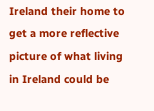Ireland their home to get a more reflective picture of what living in Ireland could be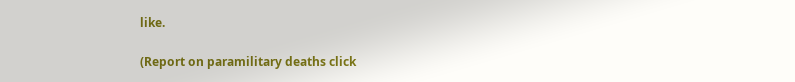like.

(Report on paramilitary deaths click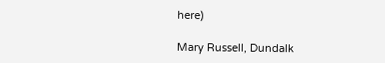here)

Mary Russell, Dundalk